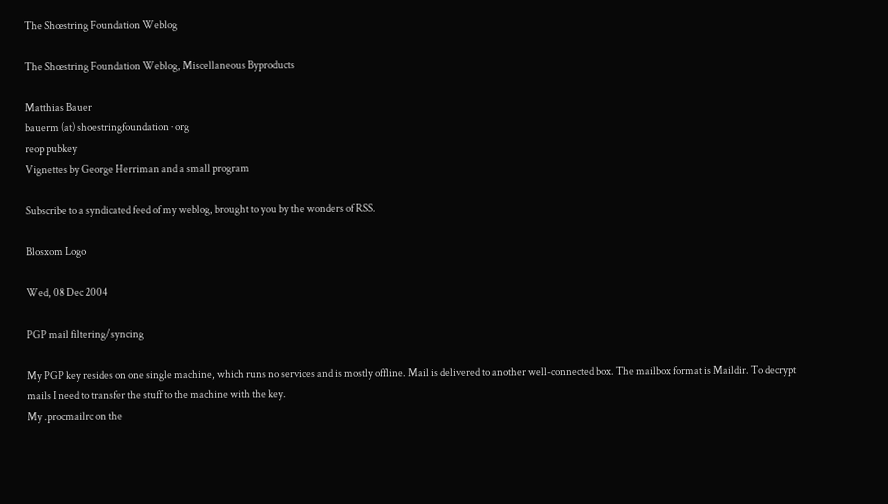The Shœstring Foundation Weblog

The Shœstring Foundation Weblog, Miscellaneous Byproducts

Matthias Bauer
bauerm (at) shoestringfoundation · org
reop pubkey
Vignettes by George Herriman and a small program

Subscribe to a syndicated feed of my weblog, brought to you by the wonders of RSS.

Blosxom Logo

Wed, 08 Dec 2004

PGP mail filtering/syncing

My PGP key resides on one single machine, which runs no services and is mostly offline. Mail is delivered to another well-connected box. The mailbox format is Maildir. To decrypt mails I need to transfer the stuff to the machine with the key.
My .procmailrc on the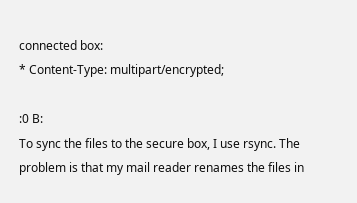connected box:
* Content-Type: multipart/encrypted;

:0 B:
To sync the files to the secure box, I use rsync. The problem is that my mail reader renames the files in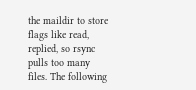the maildir to store flags like read, replied, so rsync pulls too many files. The following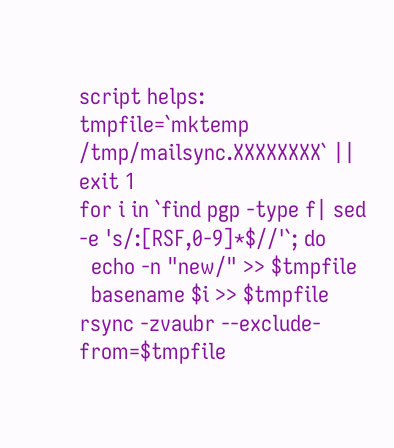script helps:
tmpfile=`mktemp /tmp/mailsync.XXXXXXXX` || exit 1
for i in `find pgp -type f| sed -e 's/:[RSF,0-9]*$//'`; do
  echo -n "new/" >> $tmpfile
  basename $i >> $tmpfile
rsync -zvaubr --exclude-from=$tmpfile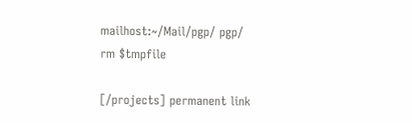mailhost:~/Mail/pgp/ pgp/
rm $tmpfile

[/projects] permanent link